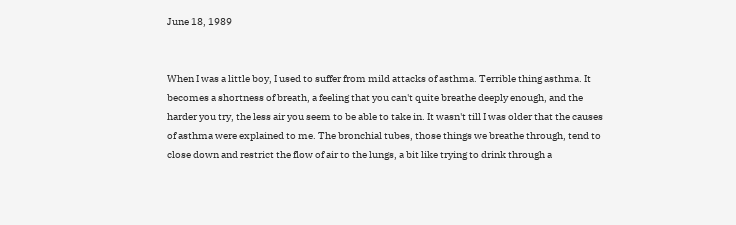June 18, 1989


When I was a little boy, I used to suffer from mild attacks of asthma. Terrible thing asthma. It becomes a shortness of breath, a feeling that you can't quite breathe deeply enough, and the harder you try, the less air you seem to be able to take in. It wasn't till I was older that the causes of asthma were explained to me. The bronchial tubes, those things we breathe through, tend to close down and restrict the flow of air to the lungs, a bit like trying to drink through a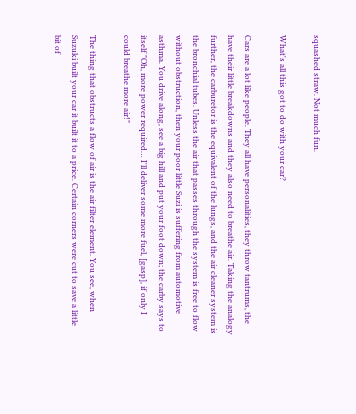squashed straw. Not much fun.

What's all this got to do with your car?

Cars are a lot like people. They all have personalities, they throw tantrums, the have their little breakdowns and they also need to breathe air. Taking the analogy further, the carburetor is the equivalent of the lungs, and the air cleaner system is the bronchial tubes. Unless the air that passes through the system is free to flow without obstruction, then your poor little Suzi is suffering from automotive asthma. You drive along, see a big hill and put your foot down; the carby says to itself "Oh, more power required… I'll deliver some more fuel, [gasp], if only I could breathe more air!"

The thing that obstructs a flow of air is the air filter element. You see, when Suzuki built your car it built it to a price. Certain corners were cut to save a little bit of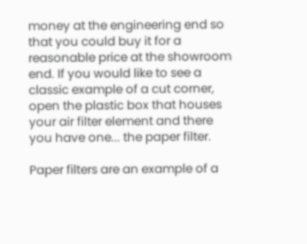money at the engineering end so that you could buy it for a reasonable price at the showroom end. If you would like to see a classic example of a cut corner, open the plastic box that houses your air filter element and there you have one... the paper filter.

Paper filters are an example of a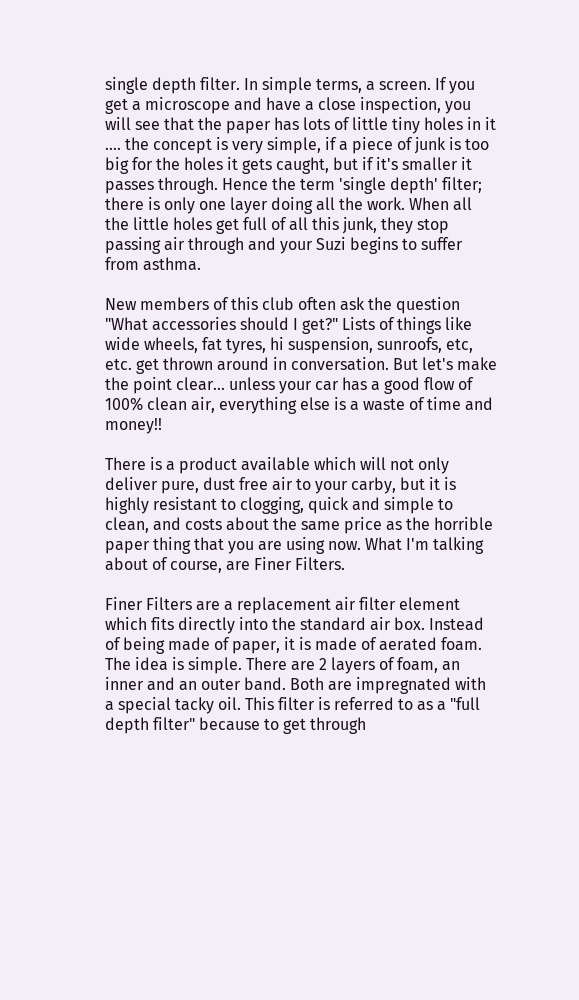single depth filter. In simple terms, a screen. If you get a microscope and have a close inspection, you will see that the paper has lots of little tiny holes in it .... the concept is very simple, if a piece of junk is too big for the holes it gets caught, but if it's smaller it passes through. Hence the term 'single depth' filter; there is only one layer doing all the work. When all the little holes get full of all this junk, they stop passing air through and your Suzi begins to suffer from asthma.

New members of this club often ask the question "What accessories should I get?" Lists of things like wide wheels, fat tyres, hi suspension, sunroofs, etc, etc. get thrown around in conversation. But let's make the point clear... unless your car has a good flow of 100% clean air, everything else is a waste of time and money!!

There is a product available which will not only deliver pure, dust free air to your carby, but it is highly resistant to clogging, quick and simple to clean, and costs about the same price as the horrible paper thing that you are using now. What I'm talking about of course, are Finer Filters.

Finer Filters are a replacement air filter element which fits directly into the standard air box. Instead of being made of paper, it is made of aerated foam. The idea is simple. There are 2 layers of foam, an inner and an outer band. Both are impregnated with a special tacky oil. This filter is referred to as a "full depth filter" because to get through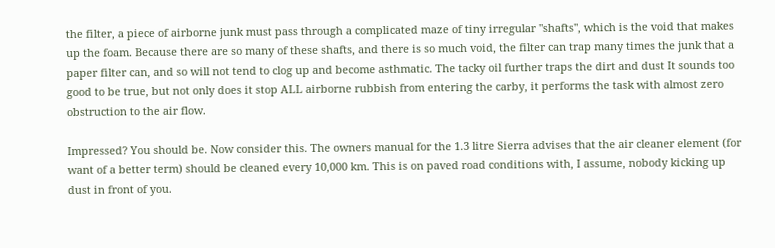the filter, a piece of airborne junk must pass through a complicated maze of tiny irregular "shafts", which is the void that makes up the foam. Because there are so many of these shafts, and there is so much void, the filter can trap many times the junk that a paper filter can, and so will not tend to clog up and become asthmatic. The tacky oil further traps the dirt and dust It sounds too good to be true, but not only does it stop ALL airborne rubbish from entering the carby, it performs the task with almost zero obstruction to the air flow.

Impressed? You should be. Now consider this. The owners manual for the 1.3 litre Sierra advises that the air cleaner element (for want of a better term) should be cleaned every 10,000 km. This is on paved road conditions with, I assume, nobody kicking up dust in front of you.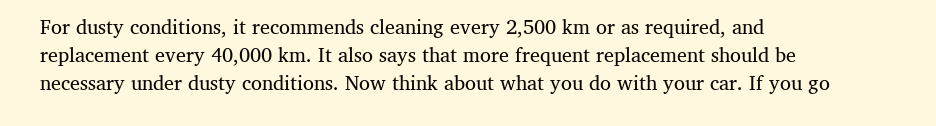For dusty conditions, it recommends cleaning every 2,500 km or as required, and replacement every 40,000 km. It also says that more frequent replacement should be necessary under dusty conditions. Now think about what you do with your car. If you go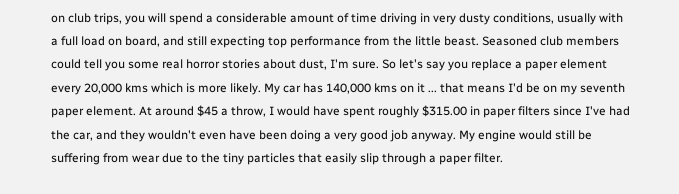on club trips, you will spend a considerable amount of time driving in very dusty conditions, usually with a full load on board, and still expecting top performance from the little beast. Seasoned club members could tell you some real horror stories about dust, I'm sure. So let's say you replace a paper element every 20,000 kms which is more likely. My car has 140,000 kms on it ... that means I'd be on my seventh paper element. At around $45 a throw, I would have spent roughly $315.00 in paper filters since I've had the car, and they wouldn't even have been doing a very good job anyway. My engine would still be suffering from wear due to the tiny particles that easily slip through a paper filter.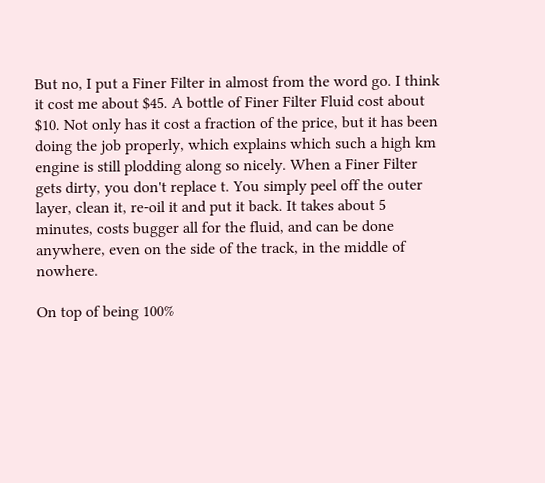But no, I put a Finer Filter in almost from the word go. I think it cost me about $45. A bottle of Finer Filter Fluid cost about $10. Not only has it cost a fraction of the price, but it has been doing the job properly, which explains which such a high km engine is still plodding along so nicely. When a Finer Filter gets dirty, you don't replace t. You simply peel off the outer layer, clean it, re-oil it and put it back. It takes about 5 minutes, costs bugger all for the fluid, and can be done anywhere, even on the side of the track, in the middle of nowhere.

On top of being 100%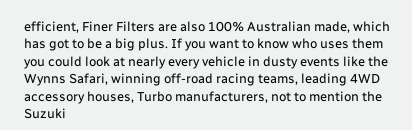efficient, Finer Filters are also 100% Australian made, which has got to be a big plus. If you want to know who uses them you could look at nearly every vehicle in dusty events like the Wynns Safari, winning off-road racing teams, leading 4WD accessory houses, Turbo manufacturers, not to mention the Suzuki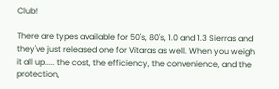Club!

There are types available for 50's, 80's, 1.0 and 1.3 Sierras and they've just released one for Vitaras as well. When you weigh it all up..... the cost, the efficiency, the convenience, and the protection,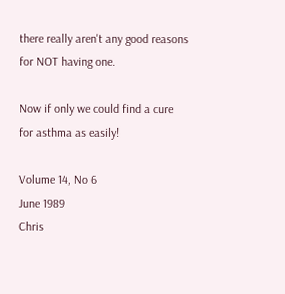there really aren't any good reasons for NOT having one.

Now if only we could find a cure for asthma as easily!

Volume 14, No 6
June 1989
Chris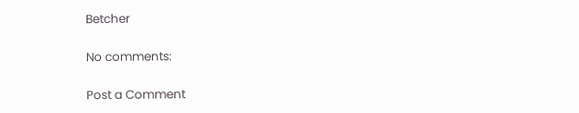Betcher

No comments:

Post a Comment